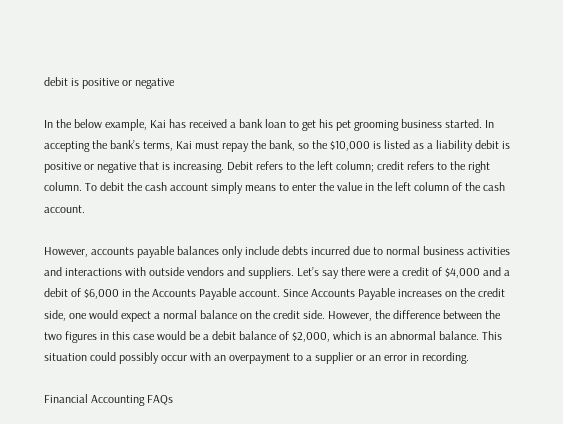debit is positive or negative

In the below example, Kai has received a bank loan to get his pet grooming business started. In accepting the bank’s terms, Kai must repay the bank, so the $10,000 is listed as a liability debit is positive or negative that is increasing. Debit refers to the left column; credit refers to the right column. To debit the cash account simply means to enter the value in the left column of the cash account.

However, accounts payable balances only include debts incurred due to normal business activities and interactions with outside vendors and suppliers. Let’s say there were a credit of $4,000 and a debit of $6,000 in the Accounts Payable account. Since Accounts Payable increases on the credit side, one would expect a normal balance on the credit side. However, the difference between the two figures in this case would be a debit balance of $2,000, which is an abnormal balance. This situation could possibly occur with an overpayment to a supplier or an error in recording.

Financial Accounting FAQs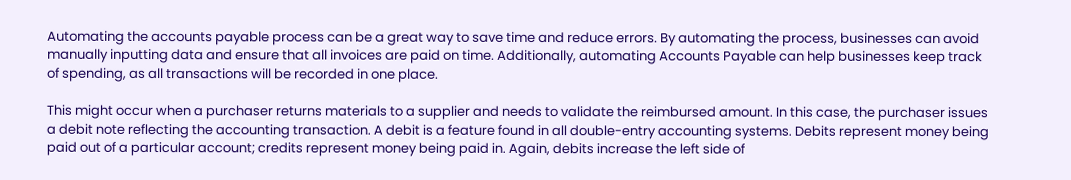Automating the accounts payable process can be a great way to save time and reduce errors. By automating the process, businesses can avoid manually inputting data and ensure that all invoices are paid on time. Additionally, automating Accounts Payable can help businesses keep track of spending, as all transactions will be recorded in one place.

This might occur when a purchaser returns materials to a supplier and needs to validate the reimbursed amount. In this case, the purchaser issues a debit note reflecting the accounting transaction. A debit is a feature found in all double-entry accounting systems. Debits represent money being paid out of a particular account; credits represent money being paid in. Again, debits increase the left side of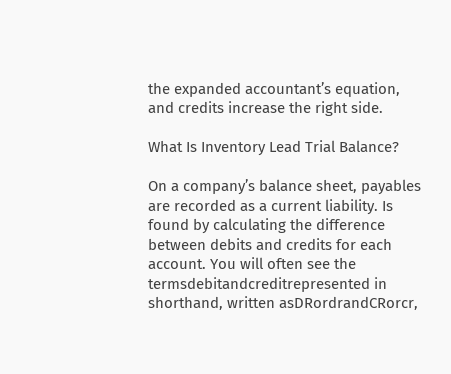the expanded accountant’s equation, and credits increase the right side.

What Is Inventory Lead Trial Balance?

On a company’s balance sheet, payables are recorded as a current liability. Is found by calculating the difference between debits and credits for each account. You will often see the termsdebitandcreditrepresented in shorthand, written asDRordrandCRorcr,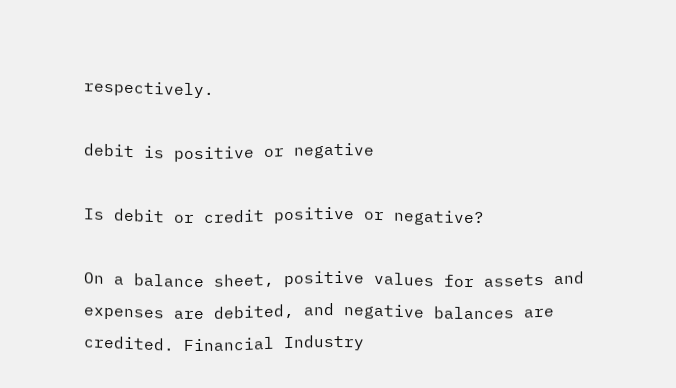respectively.

debit is positive or negative

Is debit or credit positive or negative?

On a balance sheet, positive values for assets and expenses are debited, and negative balances are credited. Financial Industry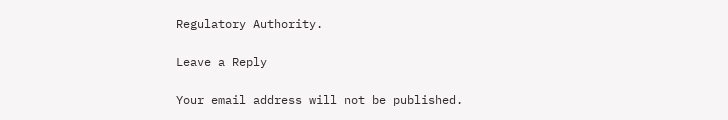Regulatory Authority.

Leave a Reply

Your email address will not be published.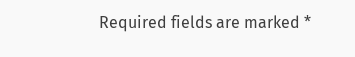Required fields are marked *